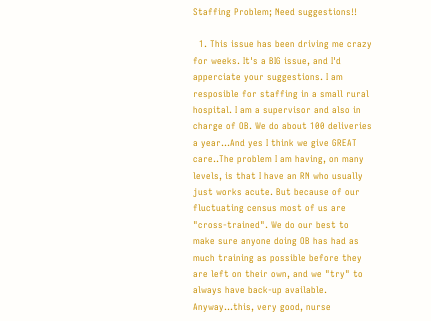Staffing Problem; Need suggestions!!

  1. This issue has been driving me crazy for weeks. It's a BIG issue, and I'd apperciate your suggestions. I am resposible for staffing in a small rural hospital. I am a supervisor and also in charge of OB. We do about 100 deliveries a year...And yes I think we give GREAT care..The problem I am having, on many levels, is that I have an RN who usually just works acute. But because of our fluctuating census most of us are "cross-trained". We do our best to make sure anyone doing OB has had as much training as possible before they are left on their own, and we "try" to always have back-up available. Anyway...this, very good, nurse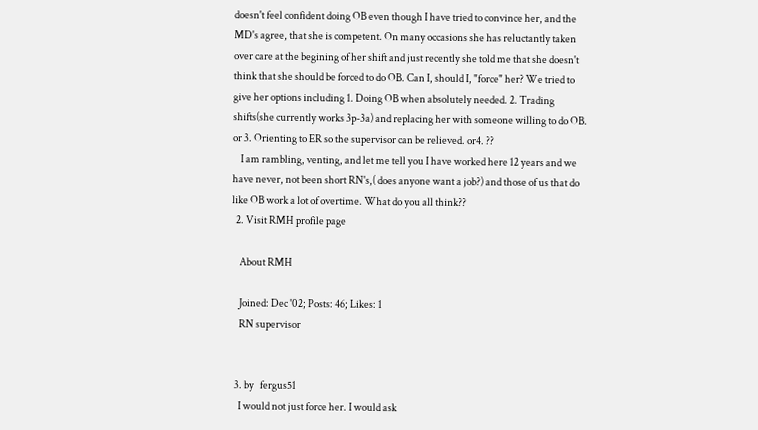doesn't feel confident doing OB even though I have tried to convince her, and the MD's agree, that she is competent. On many occasions she has reluctantly taken over care at the begining of her shift and just recently she told me that she doesn't think that she should be forced to do OB. Can I, should I, "force" her? We tried to give her options including 1. Doing OB when absolutely needed. 2. Trading shifts(she currently works 3p-3a) and replacing her with someone willing to do OB. or 3. Orienting to ER so the supervisor can be relieved. or4. ??
    I am rambling, venting, and let me tell you I have worked here 12 years and we have never, not been short RN's,( does anyone want a job?) and those of us that do like OB work a lot of overtime. What do you all think??
  2. Visit RMH profile page

    About RMH

    Joined: Dec '02; Posts: 46; Likes: 1
    RN supervisor


  3. by   fergus51
    I would not just force her. I would ask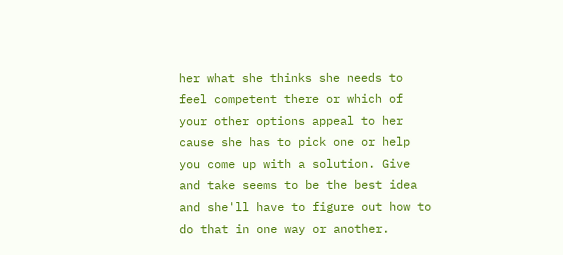her what she thinks she needs to feel competent there or which of your other options appeal to her cause she has to pick one or help you come up with a solution. Give and take seems to be the best idea and she'll have to figure out how to do that in one way or another.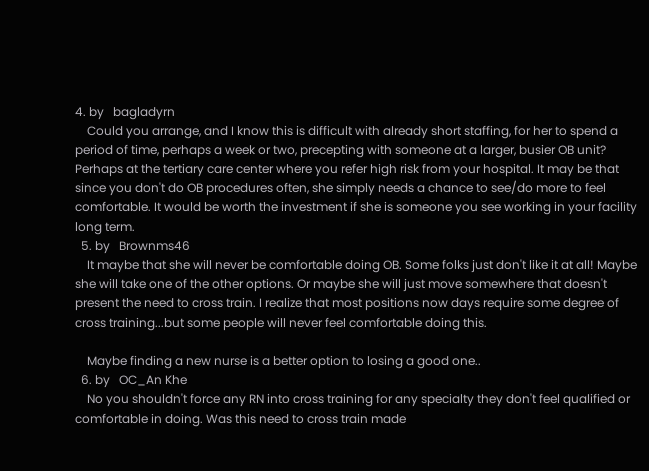4. by   bagladyrn
    Could you arrange, and I know this is difficult with already short staffing, for her to spend a period of time, perhaps a week or two, precepting with someone at a larger, busier OB unit? Perhaps at the tertiary care center where you refer high risk from your hospital. It may be that since you don't do OB procedures often, she simply needs a chance to see/do more to feel comfortable. It would be worth the investment if she is someone you see working in your facility long term.
  5. by   Brownms46
    It maybe that she will never be comfortable doing OB. Some folks just don't like it at all! Maybe she will take one of the other options. Or maybe she will just move somewhere that doesn't present the need to cross train. I realize that most positions now days require some degree of cross training...but some people will never feel comfortable doing this.

    Maybe finding a new nurse is a better option to losing a good one..
  6. by   OC_An Khe
    No you shouldn't force any RN into cross training for any specialty they don't feel qualified or comfortable in doing. Was this need to cross train made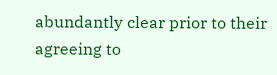abundantly clear prior to their agreeing to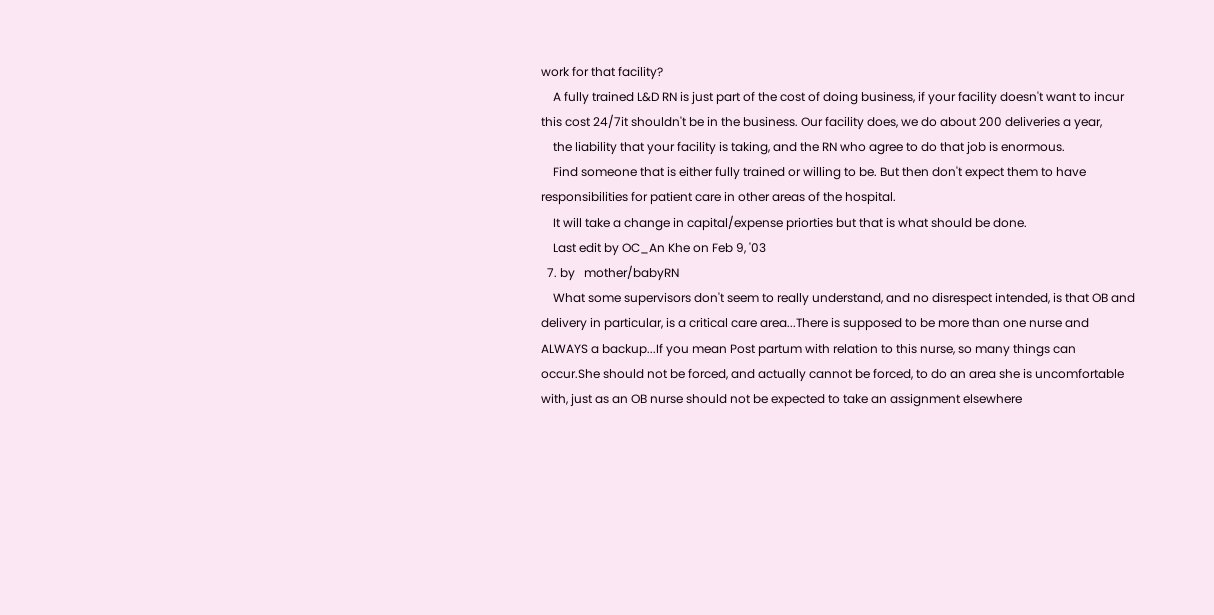work for that facility?
    A fully trained L&D RN is just part of the cost of doing business, if your facility doesn't want to incur this cost 24/7it shouldn't be in the business. Our facility does, we do about 200 deliveries a year,
    the liability that your facility is taking, and the RN who agree to do that job is enormous.
    Find someone that is either fully trained or willing to be. But then don't expect them to have responsibilities for patient care in other areas of the hospital.
    It will take a change in capital/expense priorties but that is what should be done.
    Last edit by OC_An Khe on Feb 9, '03
  7. by   mother/babyRN
    What some supervisors don't seem to really understand, and no disrespect intended, is that OB and delivery in particular, is a critical care area...There is supposed to be more than one nurse and ALWAYS a backup...If you mean Post partum with relation to this nurse, so many things can occur.She should not be forced, and actually cannot be forced, to do an area she is uncomfortable with, just as an OB nurse should not be expected to take an assignment elsewhere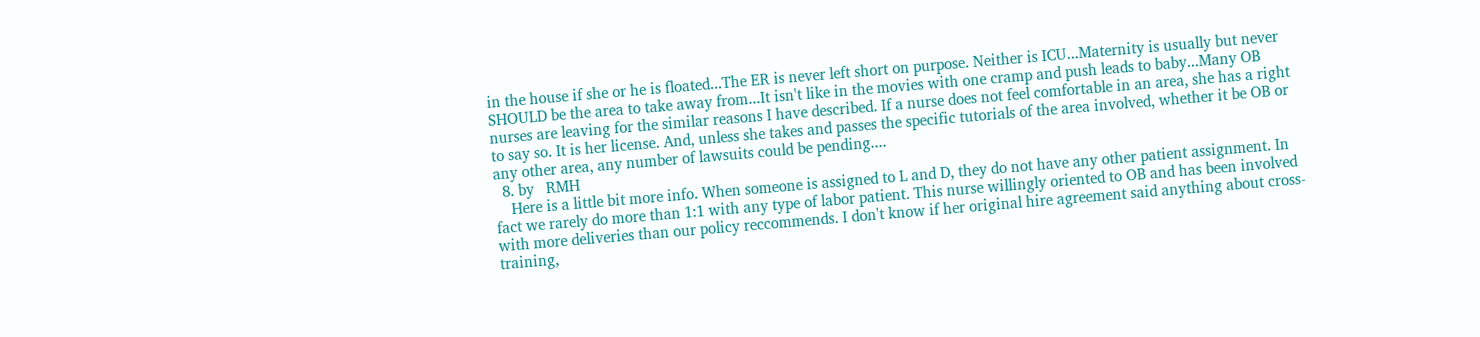in the house if she or he is floated...The ER is never left short on purpose. Neither is ICU...Maternity is usually but never SHOULD be the area to take away from...It isn't like in the movies with one cramp and push leads to baby...Many OB nurses are leaving for the similar reasons I have described. If a nurse does not feel comfortable in an area, she has a right to say so. It is her license. And, unless she takes and passes the specific tutorials of the area involved, whether it be OB or any other area, any number of lawsuits could be pending....
  8. by   RMH
    Here is a little bit more info. When someone is assigned to L and D, they do not have any other patient assignment. In fact we rarely do more than 1:1 with any type of labor patient. This nurse willingly oriented to OB and has been involved with more deliveries than our policy reccommends. I don't know if her original hire agreement said anything about cross-training,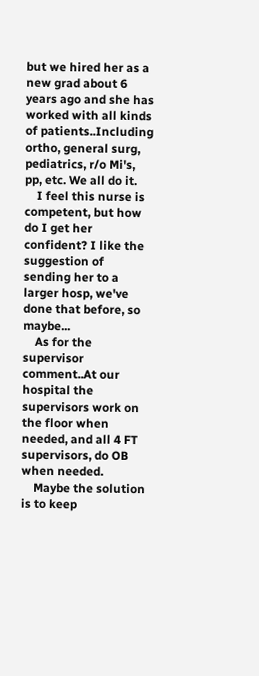but we hired her as a new grad about 6 years ago and she has worked with all kinds of patients..Including ortho, general surg, pediatrics, r/o Mi's, pp, etc. We all do it.
    I feel this nurse is competent, but how do I get her confident? I like the suggestion of sending her to a larger hosp, we've done that before, so maybe...
    As for the supervisor comment..At our hospital the supervisors work on the floor when needed, and all 4 FT supervisors, do OB when needed.
    Maybe the solution is to keep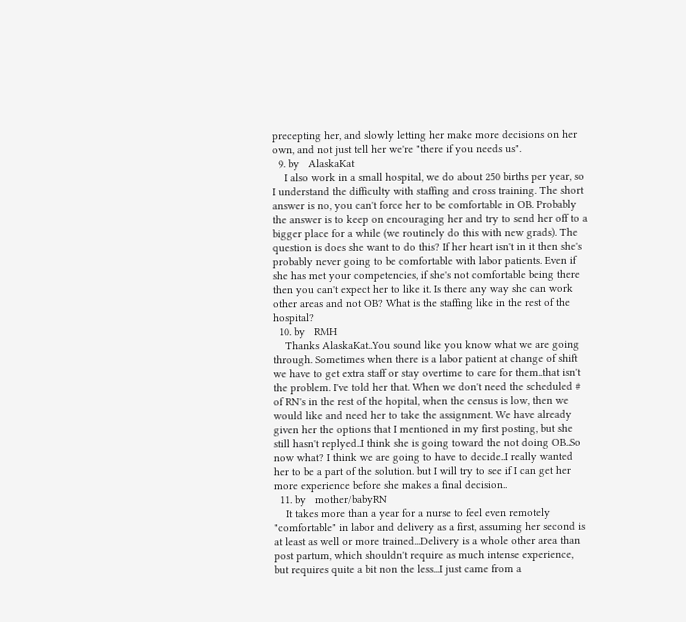precepting her, and slowly letting her make more decisions on her own, and not just tell her we're "there if you needs us".
  9. by   AlaskaKat
    I also work in a small hospital, we do about 250 births per year, so I understand the difficulty with staffing and cross training. The short answer is no, you can't force her to be comfortable in OB. Probably the answer is to keep on encouraging her and try to send her off to a bigger place for a while (we routinely do this with new grads). The question is does she want to do this? If her heart isn't in it then she's probably never going to be comfortable with labor patients. Even if she has met your competencies, if she's not comfortable being there then you can't expect her to like it. Is there any way she can work other areas and not OB? What is the staffing like in the rest of the hospital?
  10. by   RMH
    Thanks AlaskaKat..You sound like you know what we are going through. Sometimes when there is a labor patient at change of shift we have to get extra staff or stay overtime to care for them..that isn't the problem. I've told her that. When we don't need the scheduled # of RN's in the rest of the hopital, when the census is low, then we would like and need her to take the assignment. We have already given her the options that I mentioned in my first posting, but she still hasn't replyed..I think she is going toward the not doing OB..So now what? I think we are going to have to decide..I really wanted her to be a part of the solution. but I will try to see if I can get her more experience before she makes a final decision..
  11. by   mother/babyRN
    It takes more than a year for a nurse to feel even remotely "comfortable" in labor and delivery as a first, assuming her second is at least as well or more trained...Delivery is a whole other area than post partum, which shouldn't require as much intense experience, but requires quite a bit non the less...I just came from a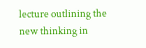lecture outlining the new thinking in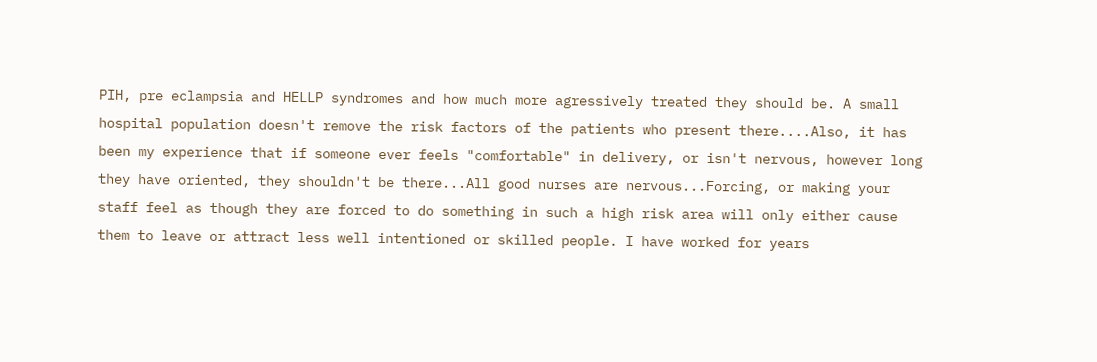PIH, pre eclampsia and HELLP syndromes and how much more agressively treated they should be. A small hospital population doesn't remove the risk factors of the patients who present there....Also, it has been my experience that if someone ever feels "comfortable" in delivery, or isn't nervous, however long they have oriented, they shouldn't be there...All good nurses are nervous...Forcing, or making your staff feel as though they are forced to do something in such a high risk area will only either cause them to leave or attract less well intentioned or skilled people. I have worked for years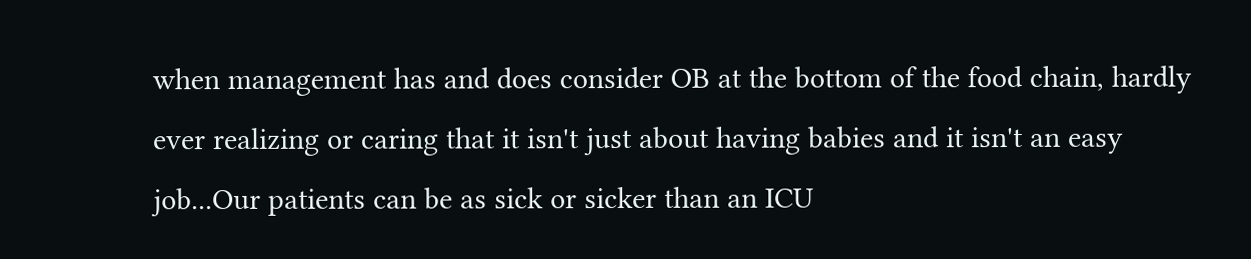when management has and does consider OB at the bottom of the food chain, hardly ever realizing or caring that it isn't just about having babies and it isn't an easy job...Our patients can be as sick or sicker than an ICU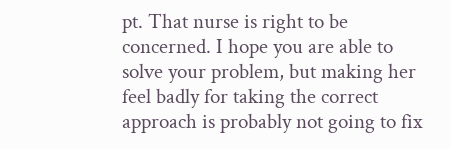pt. That nurse is right to be concerned. I hope you are able to solve your problem, but making her feel badly for taking the correct approach is probably not going to fix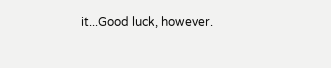it...Good luck, however.